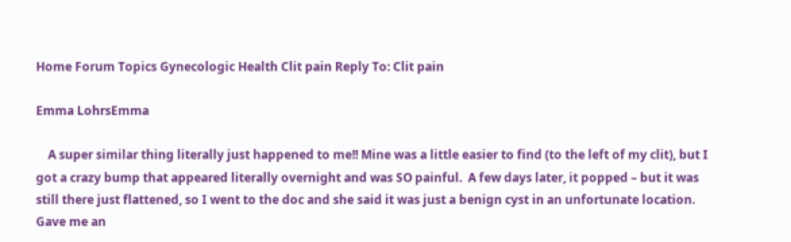Home Forum Topics Gynecologic Health Clit pain Reply To: Clit pain

Emma LohrsEmma

    A super similar thing literally just happened to me!! Mine was a little easier to find (to the left of my clit), but I got a crazy bump that appeared literally overnight and was SO painful.  A few days later, it popped – but it was still there just flattened, so I went to the doc and she said it was just a benign cyst in an unfortunate location. Gave me an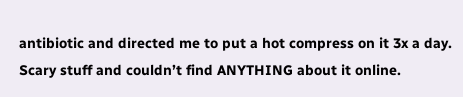antibiotic and directed me to put a hot compress on it 3x a day. Scary stuff and couldn’t find ANYTHING about it online.